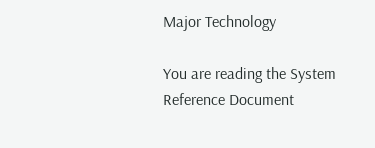Major Technology

You are reading the System Reference Document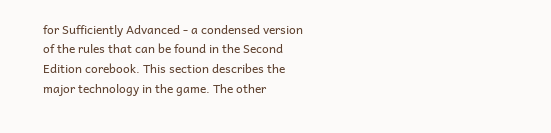for Sufficiently Advanced - a condensed version of the rules that can be found in the Second Edition corebook. This section describes the major technology in the game. The other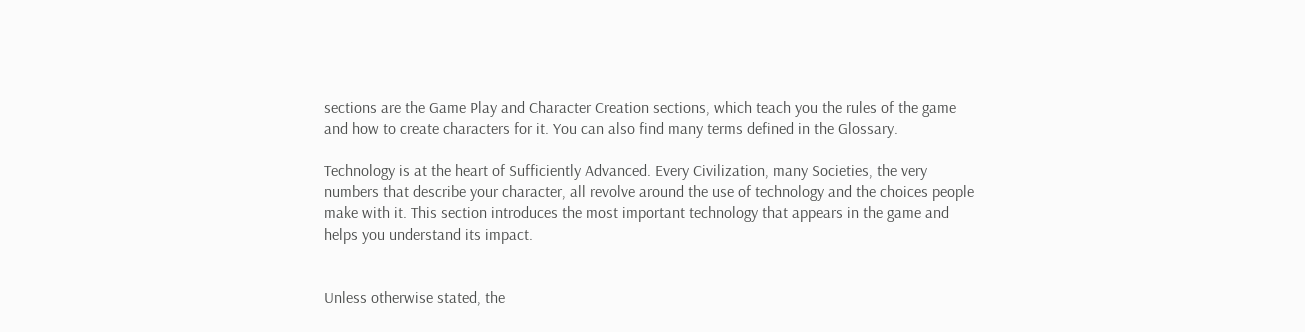sections are the Game Play and Character Creation sections, which teach you the rules of the game and how to create characters for it. You can also find many terms defined in the Glossary.

Technology is at the heart of Sufficiently Advanced. Every Civilization, many Societies, the very numbers that describe your character, all revolve around the use of technology and the choices people make with it. This section introduces the most important technology that appears in the game and helps you understand its impact.


Unless otherwise stated, the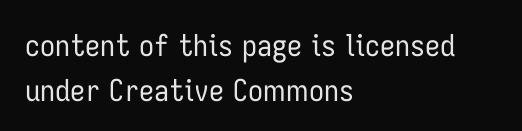content of this page is licensed under Creative Commons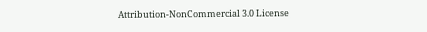Attribution-NonCommercial 3.0 License